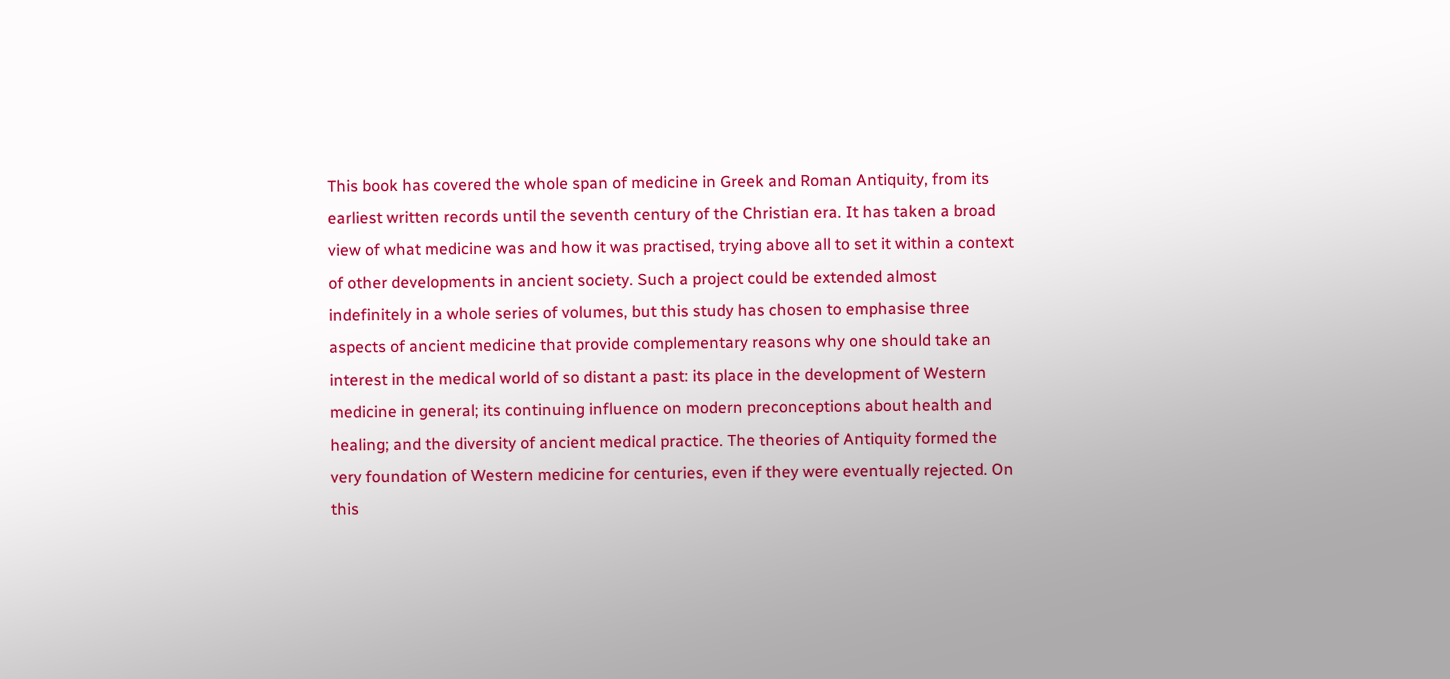This book has covered the whole span of medicine in Greek and Roman Antiquity, from its earliest written records until the seventh century of the Christian era. It has taken a broad view of what medicine was and how it was practised, trying above all to set it within a context of other developments in ancient society. Such a project could be extended almost indefinitely in a whole series of volumes, but this study has chosen to emphasise three aspects of ancient medicine that provide complementary reasons why one should take an interest in the medical world of so distant a past: its place in the development of Western medicine in general; its continuing influence on modern preconceptions about health and healing; and the diversity of ancient medical practice. The theories of Antiquity formed the very foundation of Western medicine for centuries, even if they were eventually rejected. On this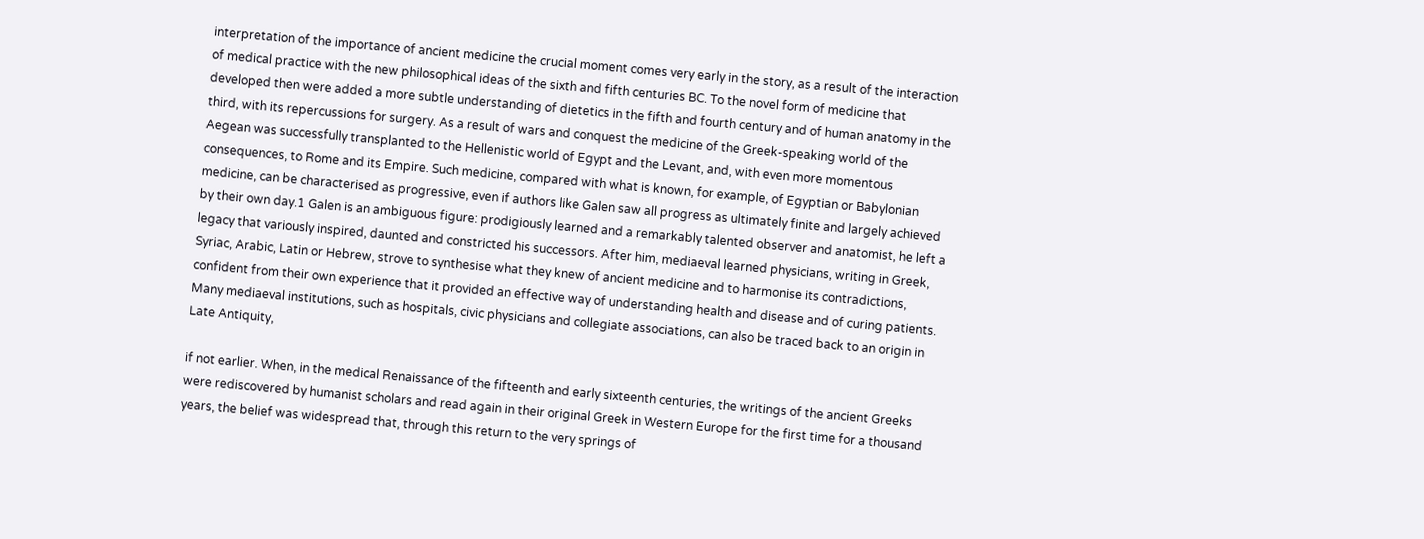interpretation of the importance of ancient medicine the crucial moment comes very early in the story, as a result of the interaction of medical practice with the new philosophical ideas of the sixth and fifth centuries BC. To the novel form of medicine that developed then were added a more subtle understanding of dietetics in the fifth and fourth century and of human anatomy in the third, with its repercussions for surgery. As a result of wars and conquest the medicine of the Greek-speaking world of the Aegean was successfully transplanted to the Hellenistic world of Egypt and the Levant, and, with even more momentous consequences, to Rome and its Empire. Such medicine, compared with what is known, for example, of Egyptian or Babylonian medicine, can be characterised as progressive, even if authors like Galen saw all progress as ultimately finite and largely achieved by their own day.1 Galen is an ambiguous figure: prodigiously learned and a remarkably talented observer and anatomist, he left a legacy that variously inspired, daunted and constricted his successors. After him, mediaeval learned physicians, writing in Greek, Syriac, Arabic, Latin or Hebrew, strove to synthesise what they knew of ancient medicine and to harmonise its contradictions, confident from their own experience that it provided an effective way of understanding health and disease and of curing patients. Many mediaeval institutions, such as hospitals, civic physicians and collegiate associations, can also be traced back to an origin in Late Antiquity,

if not earlier. When, in the medical Renaissance of the fifteenth and early sixteenth centuries, the writings of the ancient Greeks were rediscovered by humanist scholars and read again in their original Greek in Western Europe for the first time for a thousand years, the belief was widespread that, through this return to the very springs of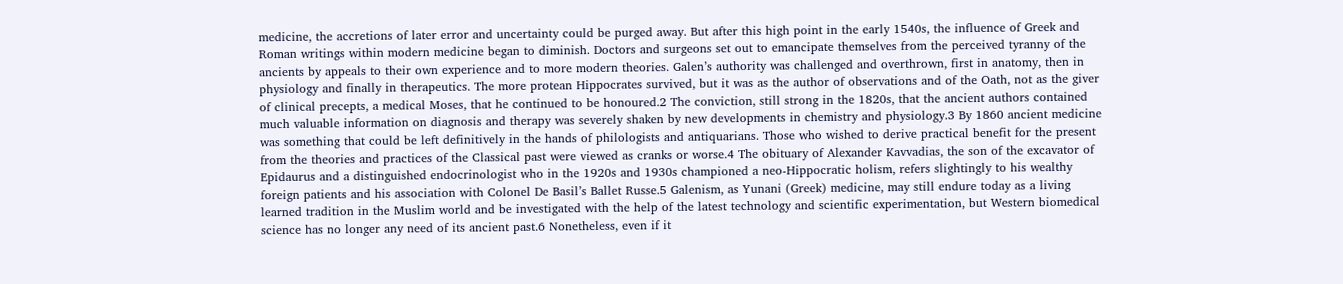medicine, the accretions of later error and uncertainty could be purged away. But after this high point in the early 1540s, the influence of Greek and Roman writings within modern medicine began to diminish. Doctors and surgeons set out to emancipate themselves from the perceived tyranny of the ancients by appeals to their own experience and to more modern theories. Galen’s authority was challenged and overthrown, first in anatomy, then in physiology and finally in therapeutics. The more protean Hippocrates survived, but it was as the author of observations and of the Oath, not as the giver of clinical precepts, a medical Moses, that he continued to be honoured.2 The conviction, still strong in the 1820s, that the ancient authors contained much valuable information on diagnosis and therapy was severely shaken by new developments in chemistry and physiology.3 By 1860 ancient medicine was something that could be left definitively in the hands of philologists and antiquarians. Those who wished to derive practical benefit for the present from the theories and practices of the Classical past were viewed as cranks or worse.4 The obituary of Alexander Kavvadias, the son of the excavator of Epidaurus and a distinguished endocrinologist who in the 1920s and 1930s championed a neo-Hippocratic holism, refers slightingly to his wealthy foreign patients and his association with Colonel De Basil’s Ballet Russe.5 Galenism, as Yunani (Greek) medicine, may still endure today as a living learned tradition in the Muslim world and be investigated with the help of the latest technology and scientific experimentation, but Western biomedical science has no longer any need of its ancient past.6 Nonetheless, even if it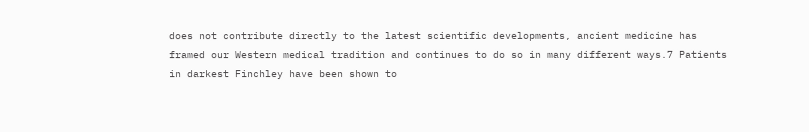does not contribute directly to the latest scientific developments, ancient medicine has framed our Western medical tradition and continues to do so in many different ways.7 Patients in darkest Finchley have been shown to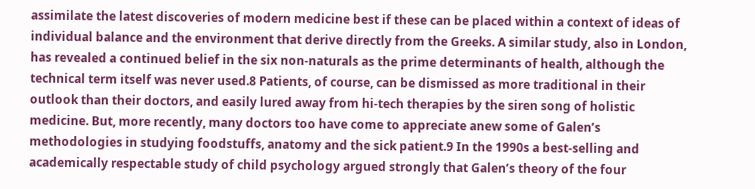assimilate the latest discoveries of modern medicine best if these can be placed within a context of ideas of individual balance and the environment that derive directly from the Greeks. A similar study, also in London, has revealed a continued belief in the six non-naturals as the prime determinants of health, although the technical term itself was never used.8 Patients, of course, can be dismissed as more traditional in their outlook than their doctors, and easily lured away from hi-tech therapies by the siren song of holistic medicine. But, more recently, many doctors too have come to appreciate anew some of Galen’s methodologies in studying foodstuffs, anatomy and the sick patient.9 In the 1990s a best-selling and academically respectable study of child psychology argued strongly that Galen’s theory of the four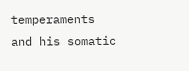temperaments and his somatic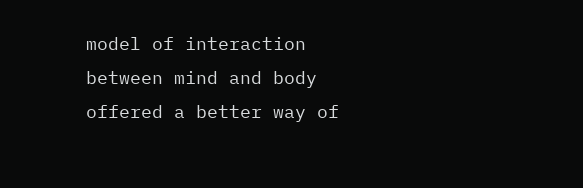model of interaction between mind and body offered a better way of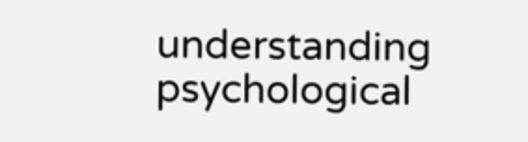understanding psychological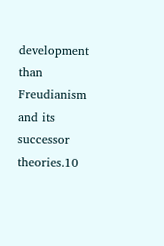development than Freudianism and its successor theories.10